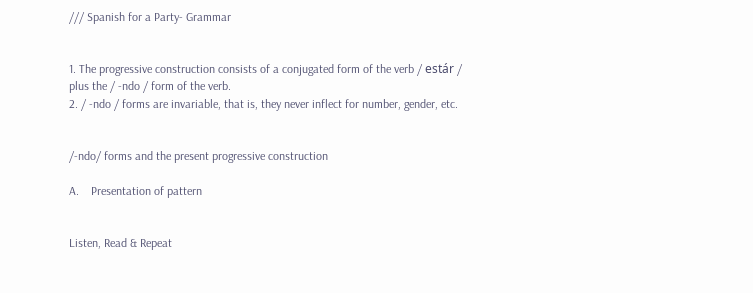/// Spanish for a Party- Grammar


1. The progressive construction consists of a conjugated form of the verb / estár / plus the / -ndo / form of the verb.
2. / -ndo / forms are invariable, that is, they never inflect for number, gender, etc.


/-ndo/ forms and the present progressive construction

A.    Presentation of pattern


Listen, Read & Repeat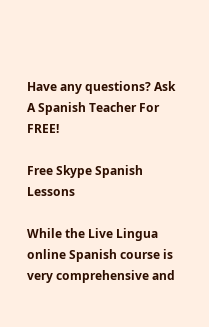Have any questions? Ask A Spanish Teacher For FREE!

Free Skype Spanish Lessons

While the Live Lingua online Spanish course is very comprehensive and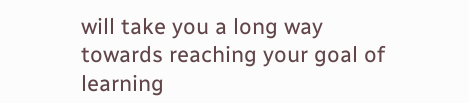will take you a long way towards reaching your goal of learning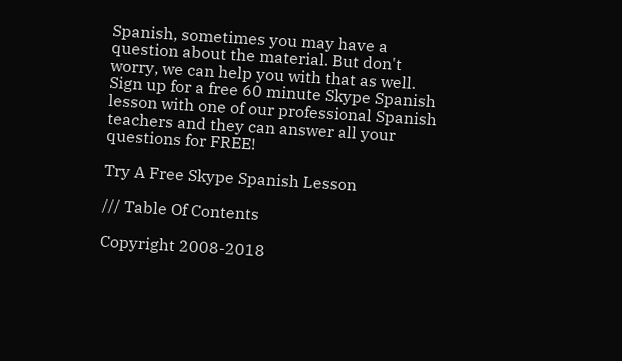Spanish, sometimes you may have a question about the material. But don't worry, we can help you with that as well. Sign up for a free 60 minute Skype Spanish lesson with one of our professional Spanish teachers and they can answer all your questions for FREE!

Try A Free Skype Spanish Lesson

/// Table Of Contents

Copyright 2008-2018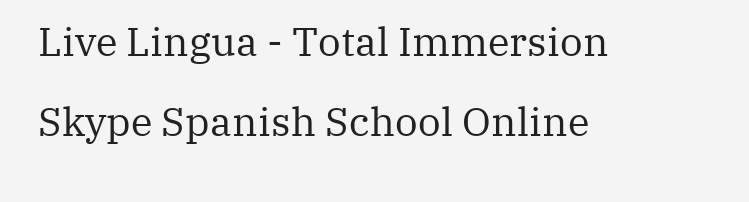Live Lingua - Total Immersion Skype Spanish School Online